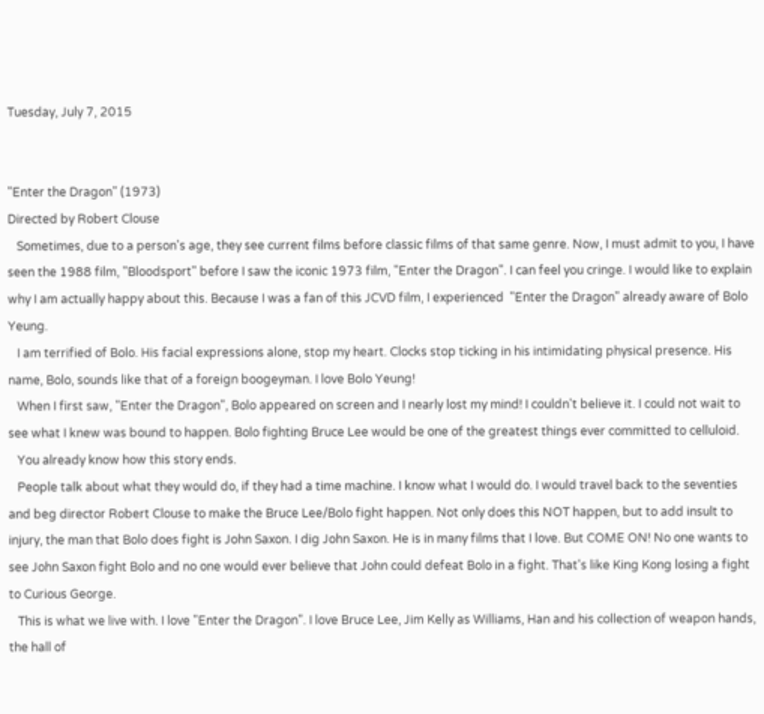Tuesday, July 7, 2015


"Enter the Dragon" (1973)
Directed by Robert Clouse
   Sometimes, due to a person's age, they see current films before classic films of that same genre. Now, I must admit to you, I have seen the 1988 film, "Bloodsport" before I saw the iconic 1973 film, "Enter the Dragon". I can feel you cringe. I would like to explain why I am actually happy about this. Because I was a fan of this JCVD film, I experienced  "Enter the Dragon" already aware of Bolo Yeung.
   I am terrified of Bolo. His facial expressions alone, stop my heart. Clocks stop ticking in his intimidating physical presence. His name, Bolo, sounds like that of a foreign boogeyman. I love Bolo Yeung!
   When I first saw, "Enter the Dragon", Bolo appeared on screen and I nearly lost my mind! I couldn't believe it. I could not wait to see what I knew was bound to happen. Bolo fighting Bruce Lee would be one of the greatest things ever committed to celluloid.
   You already know how this story ends.
   People talk about what they would do, if they had a time machine. I know what I would do. I would travel back to the seventies and beg director Robert Clouse to make the Bruce Lee/Bolo fight happen. Not only does this NOT happen, but to add insult to injury, the man that Bolo does fight is John Saxon. I dig John Saxon. He is in many films that I love. But COME ON! No one wants to see John Saxon fight Bolo and no one would ever believe that John could defeat Bolo in a fight. That's like King Kong losing a fight to Curious George.
   This is what we live with. I love "Enter the Dragon". I love Bruce Lee, Jim Kelly as Williams, Han and his collection of weapon hands, the hall of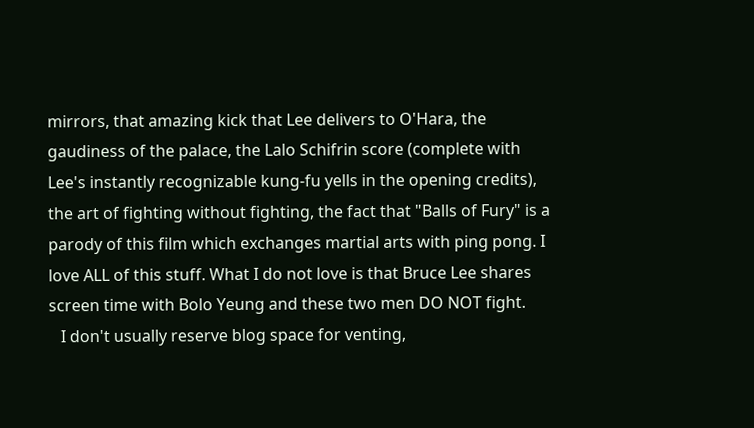mirrors, that amazing kick that Lee delivers to O'Hara, the gaudiness of the palace, the Lalo Schifrin score (complete with Lee's instantly recognizable kung-fu yells in the opening credits), the art of fighting without fighting, the fact that "Balls of Fury" is a parody of this film which exchanges martial arts with ping pong. I love ALL of this stuff. What I do not love is that Bruce Lee shares screen time with Bolo Yeung and these two men DO NOT fight.
   I don't usually reserve blog space for venting,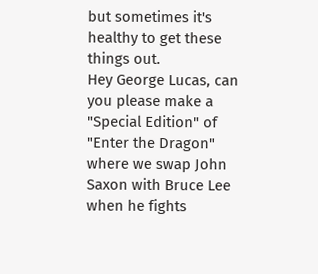but sometimes it's healthy to get these things out.
Hey George Lucas, can you please make a "Special Edition" of "Enter the Dragon" where we swap John Saxon with Bruce Lee when he fights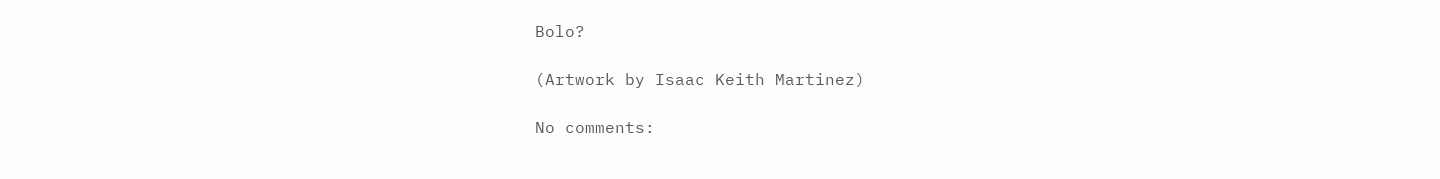Bolo?

(Artwork by Isaac Keith Martinez)

No comments: